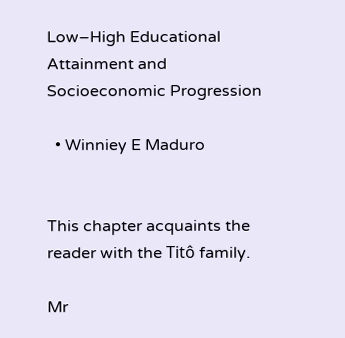Low–High Educational Attainment and Socioeconomic Progression

  • Winniey E Maduro


This chapter acquaints the reader with the Titô family.

Mr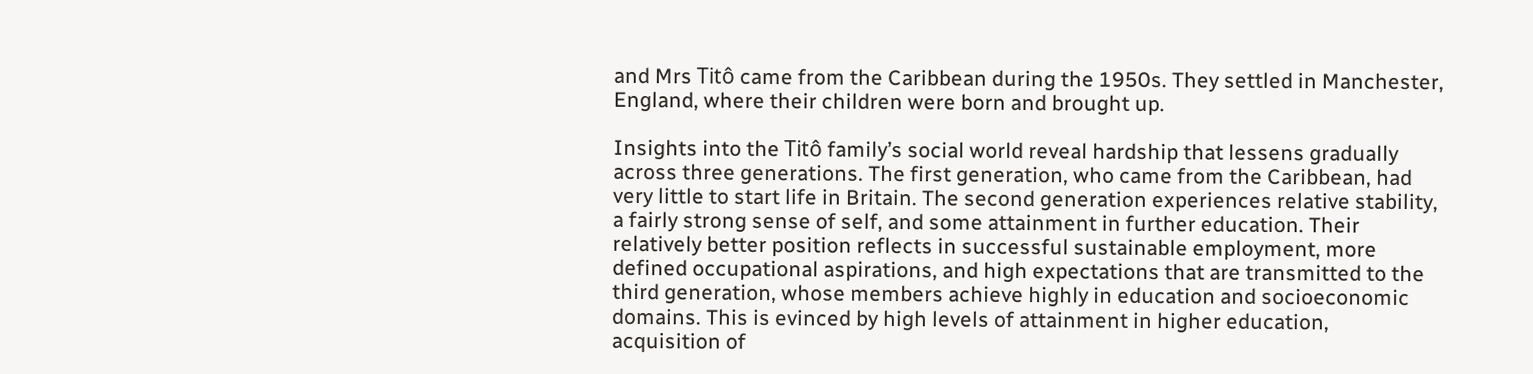and Mrs Titô came from the Caribbean during the 1950s. They settled in Manchester, England, where their children were born and brought up.

Insights into the Titô family’s social world reveal hardship that lessens gradually across three generations. The first generation, who came from the Caribbean, had very little to start life in Britain. The second generation experiences relative stability, a fairly strong sense of self, and some attainment in further education. Their relatively better position reflects in successful sustainable employment, more defined occupational aspirations, and high expectations that are transmitted to the third generation, whose members achieve highly in education and socioeconomic domains. This is evinced by high levels of attainment in higher education, acquisition of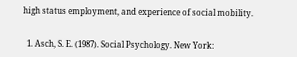high status employment, and experience of social mobility.


  1. Asch, S. E. (1987). Social Psychology. New York: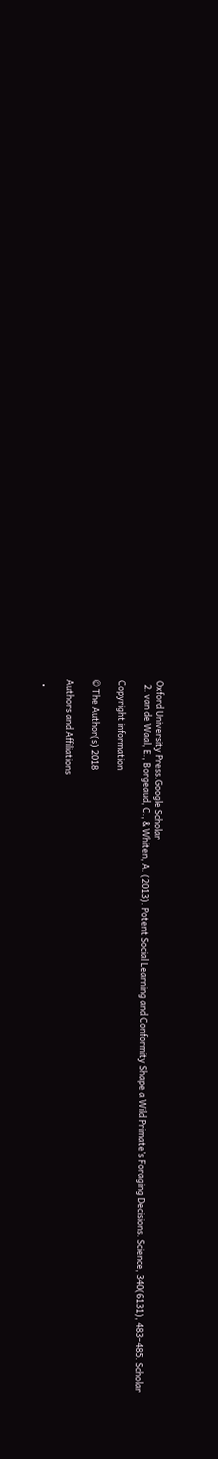Oxford University Press.Google Scholar
  2. van de Waal, E., Borgeaud, C., & Whiten, A. (2013). Potent Social Learning and Conformity Shape a Wild Primate’s Foraging Decisions. Science, 340(6131), 483–485. Scholar

Copyright information

© The Author(s) 2018

Authors and Affiliations

  •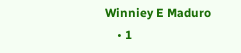Winniey E Maduro
    • 1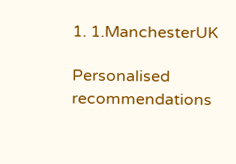1. 1.ManchesterUK

Personalised recommendations